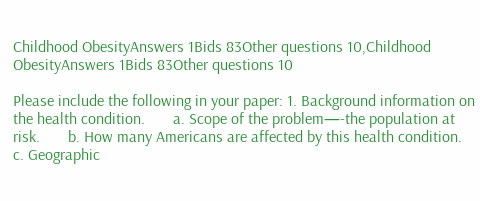Childhood ObesityAnswers 1Bids 83Other questions 10,Childhood ObesityAnswers 1Bids 83Other questions 10

Please include the following in your paper: 1. Background information on the health condition.       a. Scope of the problem—-the population at risk.       b. How many Americans are affected by this health condition.       c. Geographic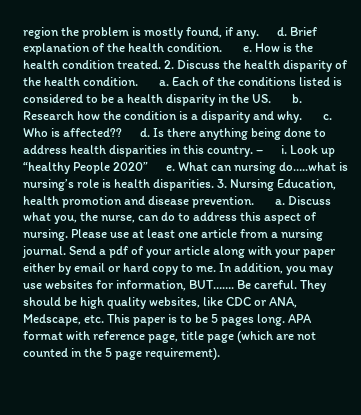region the problem is mostly found, if any.      d. Brief explanation of the health condition.       e. How is the health condition treated. 2. Discuss the health disparity of the health condition.       a. Each of the conditions listed is considered to be a health disparity in the US.       b. Research how the condition is a disparity and why.       c. Who is affected??      d. Is there anything being done to address health disparities in this country. –      i. Look up “healthy People 2020”      e. What can nursing do…..what is nursing’s role is health disparities. 3. Nursing Education, health promotion and disease prevention.       a. Discuss what you, the nurse, can do to address this aspect of nursing. Please use at least one article from a nursing journal. Send a pdf of your article along with your paper either by email or hard copy to me. In addition, you may use websites for information, BUT……. Be careful. They should be high quality websites, like CDC or ANA, Medscape, etc. This paper is to be 5 pages long. APA format with reference page, title page (which are not counted in the 5 page requirement).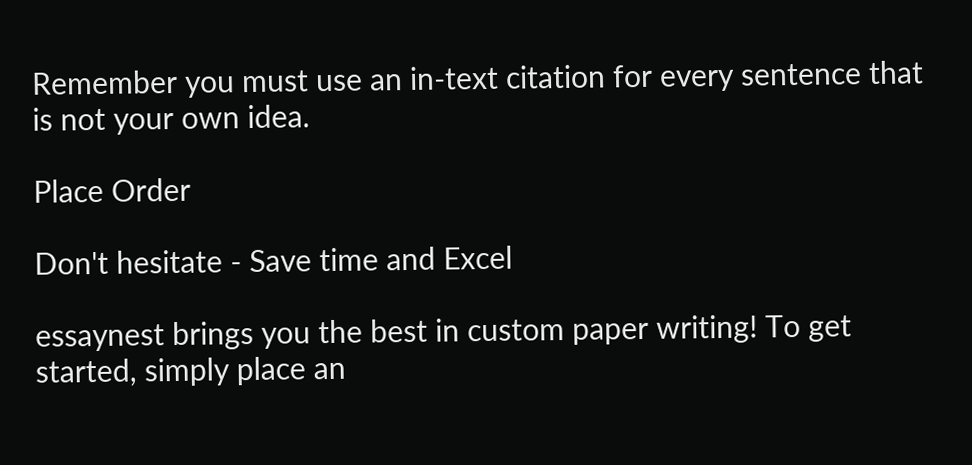Remember you must use an in-text citation for every sentence that is not your own idea.

Place Order

Don't hesitate - Save time and Excel

essaynest brings you the best in custom paper writing! To get started, simply place an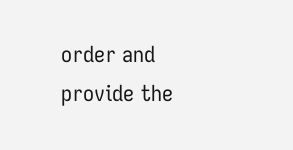order and provide the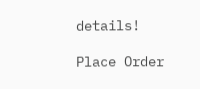details!

Place Order